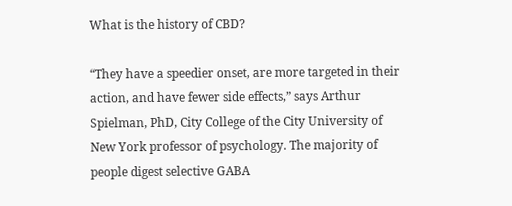What is the history of CBD?

“They have a speedier onset, are more targeted in their action, and have fewer side effects,” says Arthur Spielman, PhD, City College of the City University of New York professor of psychology. The majority of people digest selective GABA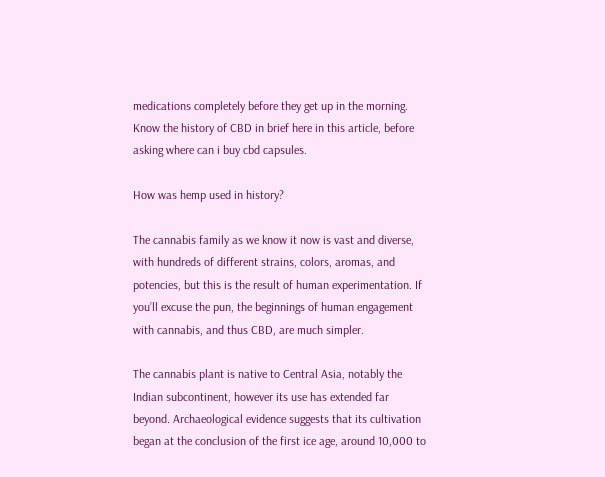medications completely before they get up in the morning. Know the history of CBD in brief here in this article, before asking where can i buy cbd capsules.

How was hemp used in history?

The cannabis family as we know it now is vast and diverse, with hundreds of different strains, colors, aromas, and potencies, but this is the result of human experimentation. If you’ll excuse the pun, the beginnings of human engagement with cannabis, and thus CBD, are much simpler.

The cannabis plant is native to Central Asia, notably the Indian subcontinent, however its use has extended far beyond. Archaeological evidence suggests that its cultivation began at the conclusion of the first ice age, around 10,000 to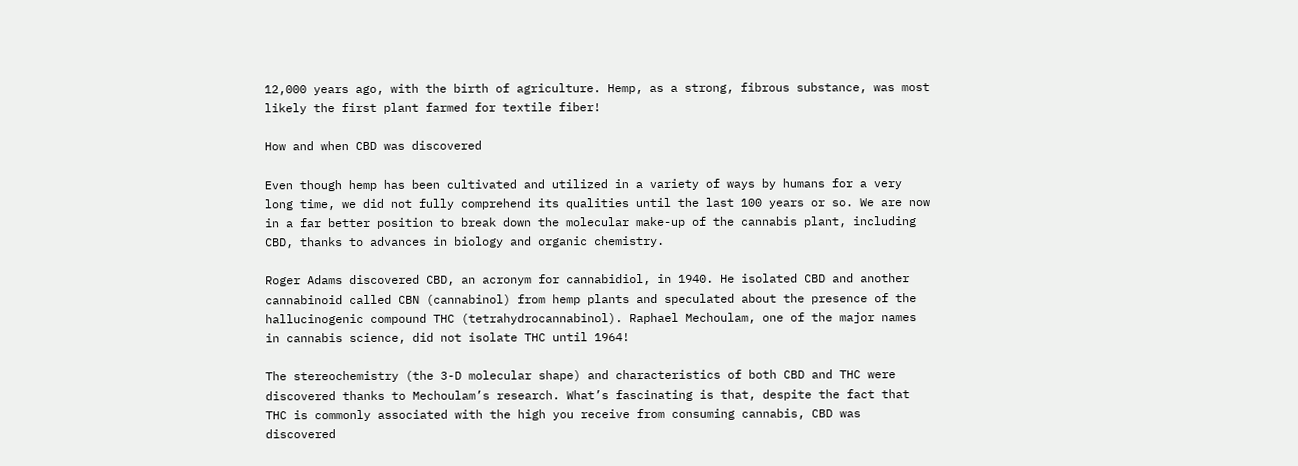12,000 years ago, with the birth of agriculture. Hemp, as a strong, fibrous substance, was most likely the first plant farmed for textile fiber!

How and when CBD was discovered

Even though hemp has been cultivated and utilized in a variety of ways by humans for a very long time, we did not fully comprehend its qualities until the last 100 years or so. We are now in a far better position to break down the molecular make-up of the cannabis plant, including CBD, thanks to advances in biology and organic chemistry.

Roger Adams discovered CBD, an acronym for cannabidiol, in 1940. He isolated CBD and another cannabinoid called CBN (cannabinol) from hemp plants and speculated about the presence of the hallucinogenic compound THC (tetrahydrocannabinol). Raphael Mechoulam, one of the major names in cannabis science, did not isolate THC until 1964!

The stereochemistry (the 3-D molecular shape) and characteristics of both CBD and THC were discovered thanks to Mechoulam’s research. What’s fascinating is that, despite the fact that THC is commonly associated with the high you receive from consuming cannabis, CBD was discovered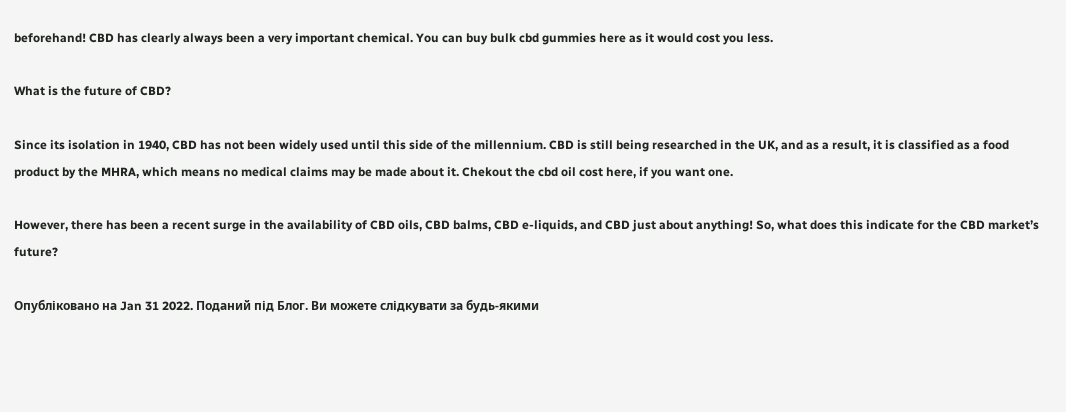beforehand! CBD has clearly always been a very important chemical. You can buy bulk cbd gummies here as it would cost you less.

What is the future of CBD?

Since its isolation in 1940, CBD has not been widely used until this side of the millennium. CBD is still being researched in the UK, and as a result, it is classified as a food product by the MHRA, which means no medical claims may be made about it. Chekout the cbd oil cost here, if you want one.

However, there has been a recent surge in the availability of CBD oils, CBD balms, CBD e-liquids, and CBD just about anything! So, what does this indicate for the CBD market’s future?

Опубліковано на Jan 31 2022. Поданий під Блог. Ви можете слідкувати за будь-якими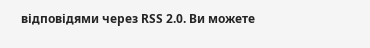відповідями через RSS 2.0. Ви можете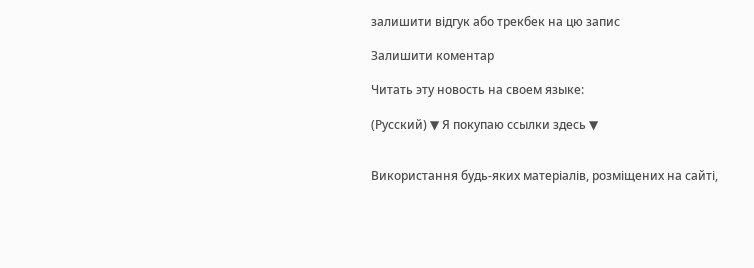залишити відгук або трекбек на цю запис

Залишити коментар

Читать эту новость на своем языке:

(Русский) ▼ Я покупаю ссылки здесь ▼


Використання будь-яких матеріалів, розміщених на сайті,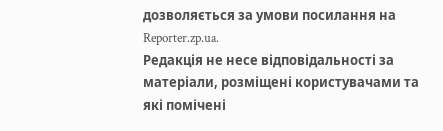дозволяється за умови посилання на Reporter.zp.ua.
Редакція не несе відповідальності за матеріали, розміщені користувачами та які помічені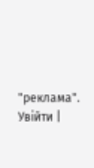"реклама".
Увійти |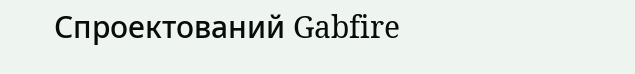Спроектований Gabfire